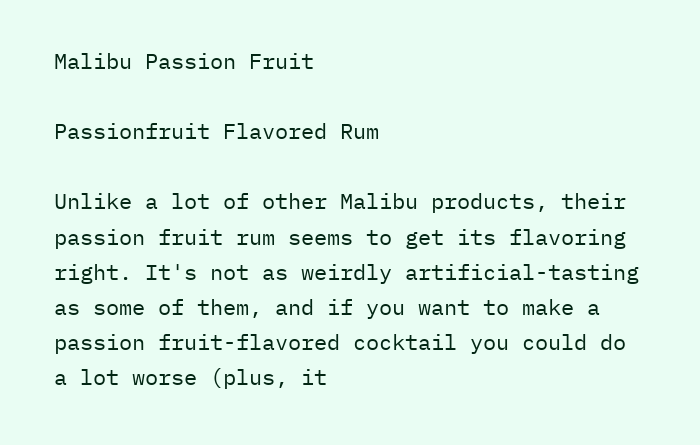Malibu Passion Fruit

Passionfruit Flavored Rum

Unlike a lot of other Malibu products, their passion fruit rum seems to get its flavoring right. It's not as weirdly artificial-tasting as some of them, and if you want to make a passion fruit-flavored cocktail you could do a lot worse (plus, it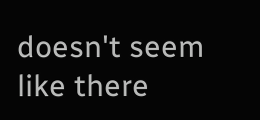doesn't seem like there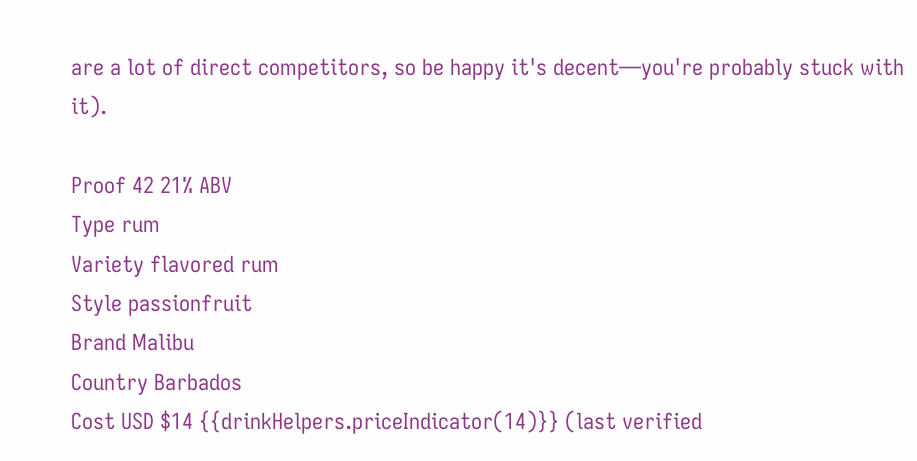are a lot of direct competitors, so be happy it's decent—you're probably stuck with it).

Proof 42 21% ABV
Type rum
Variety flavored rum
Style passionfruit
Brand Malibu
Country Barbados
Cost USD $14 {{drinkHelpers.priceIndicator(14)}} (last verified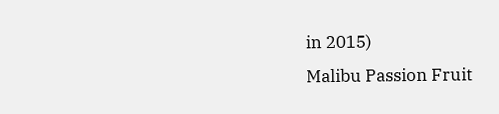in 2015)
Malibu Passion Fruit